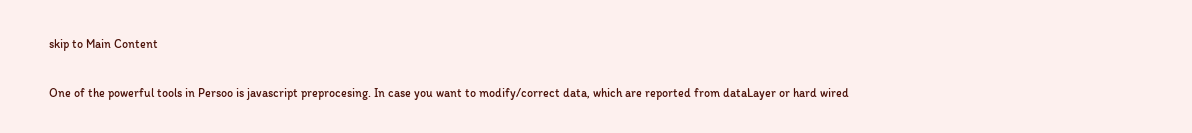skip to Main Content

One of the powerful tools in Persoo is javascript preprocesing. In case you want to modify/correct data, which are reported from dataLayer or hard wired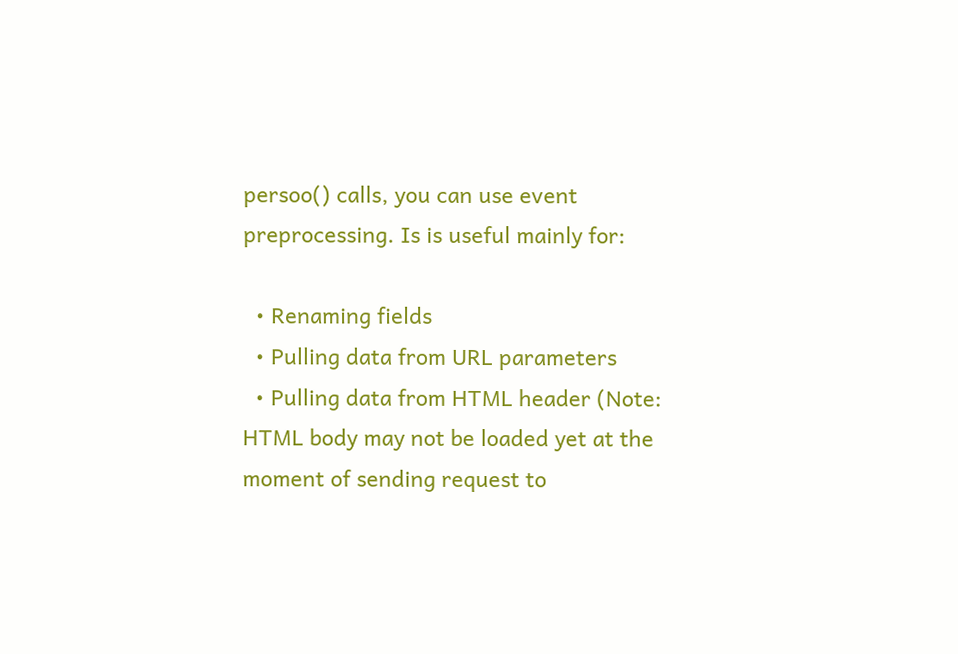persoo() calls, you can use event preprocessing. Is is useful mainly for:

  • Renaming fields
  • Pulling data from URL parameters
  • Pulling data from HTML header (Note: HTML body may not be loaded yet at the moment of sending request to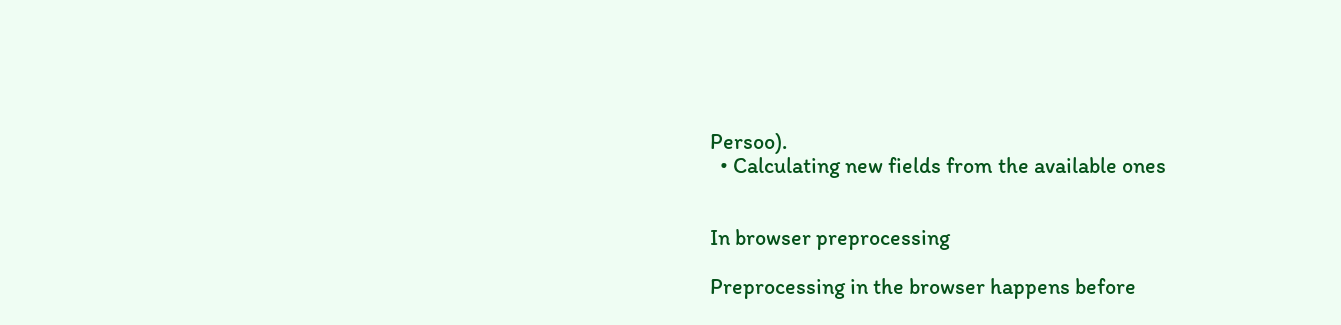Persoo).
  • Calculating new fields from the available ones


In browser preprocessing

Preprocessing in the browser happens before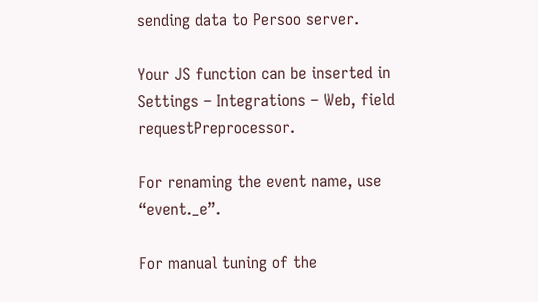sending data to Persoo server.

Your JS function can be inserted in Settings – Integrations – Web, field requestPreprocessor.

For renaming the event name, use “event._e”.

For manual tuning of the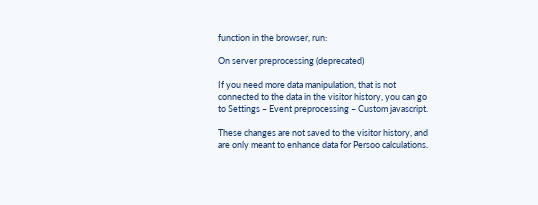function in the browser, run:

On server preprocessing (deprecated)

If you need more data manipulation, that is not connected to the data in the visitor history, you can go to Settings – Event preprocessing – Custom javascript.

These changes are not saved to the visitor history, and are only meant to enhance data for Persoo calculations.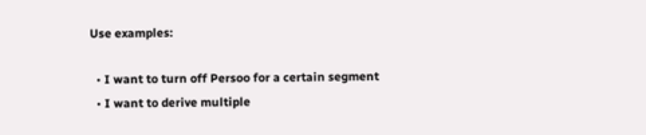Use examples:

  • I want to turn off Persoo for a certain segment
  • I want to derive multiple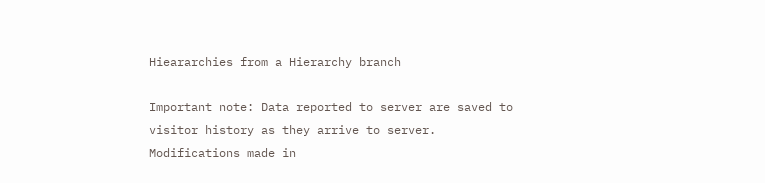Hieararchies from a Hierarchy branch

Important note: Data reported to server are saved to visitor history as they arrive to server. Modifications made in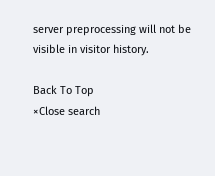server preprocessing will not be visible in visitor history.

Back To Top
×Close search